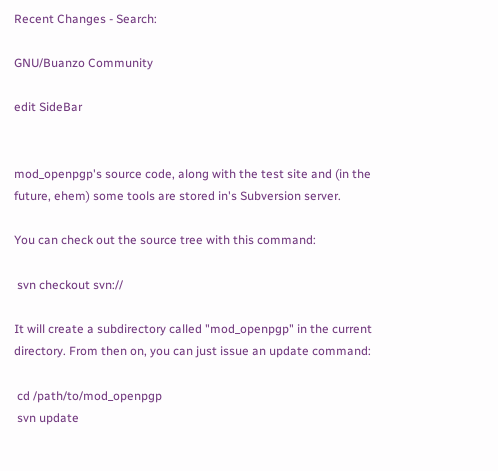Recent Changes - Search:

GNU/Buanzo Community

edit SideBar


mod_openpgp's source code, along with the test site and (in the future, ehem) some tools are stored in's Subversion server.

You can check out the source tree with this command:

 svn checkout svn://

It will create a subdirectory called "mod_openpgp" in the current directory. From then on, you can just issue an update command:

 cd /path/to/mod_openpgp
 svn update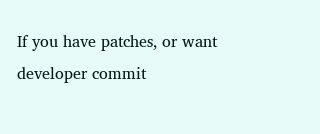If you have patches, or want developer commit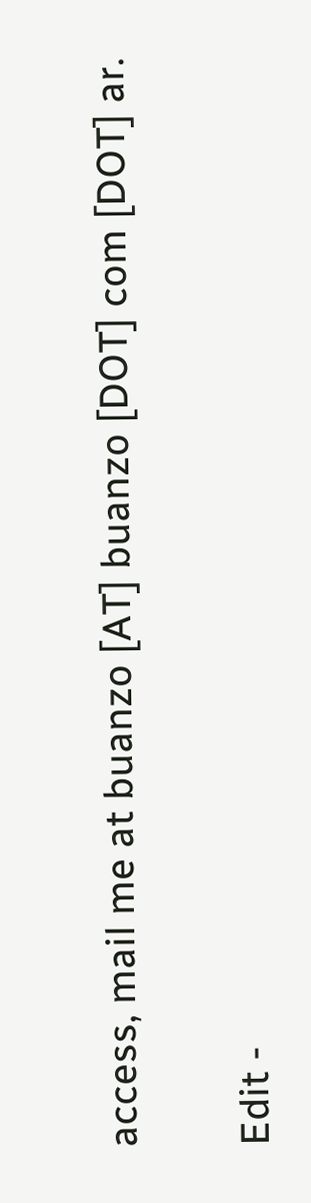access, mail me at buanzo [AT] buanzo [DOT] com [DOT] ar.

Edit -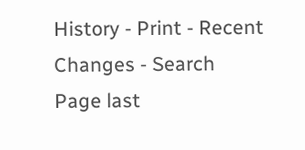History - Print - Recent Changes - Search
Page last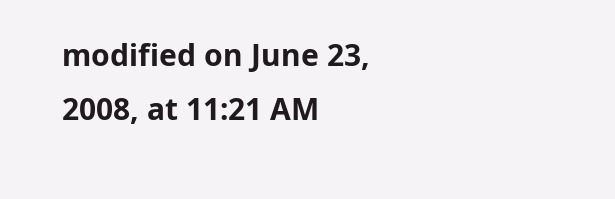modified on June 23, 2008, at 11:21 AM